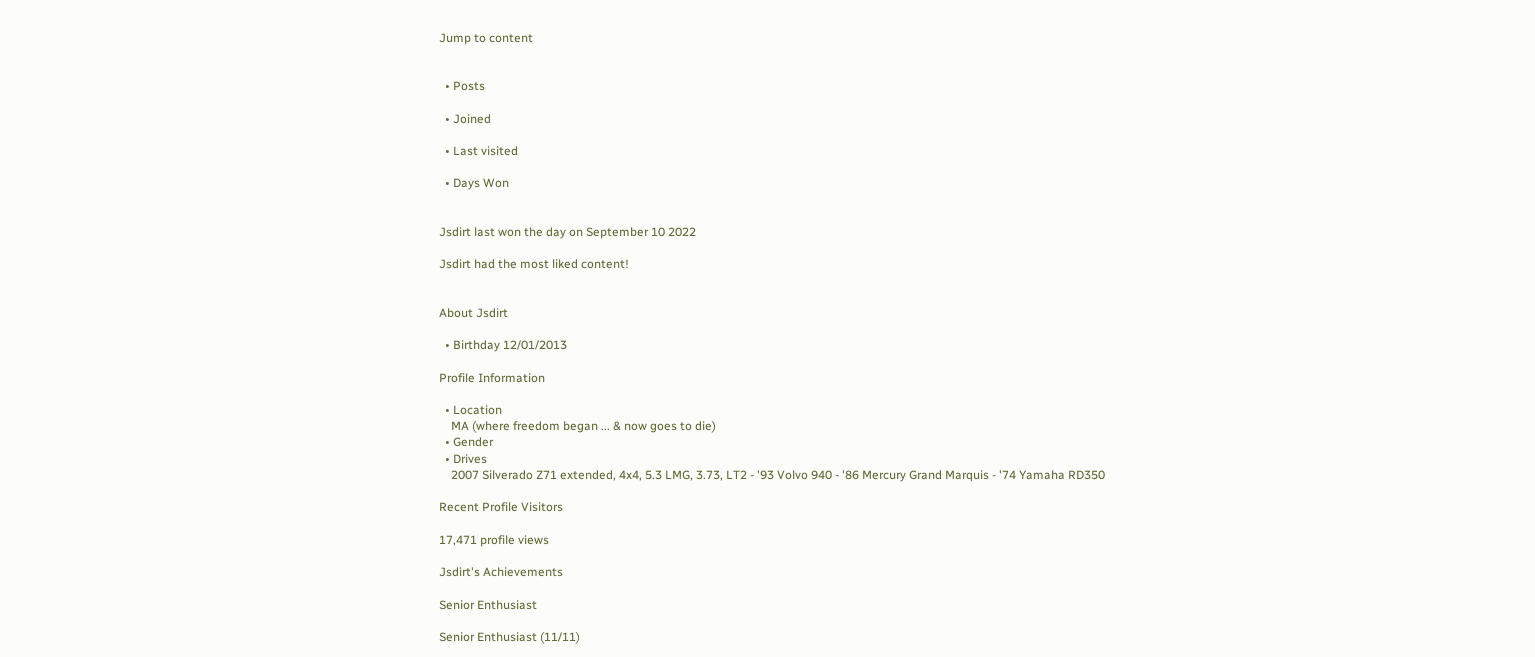Jump to content


  • Posts

  • Joined

  • Last visited

  • Days Won


Jsdirt last won the day on September 10 2022

Jsdirt had the most liked content!


About Jsdirt

  • Birthday 12/01/2013

Profile Information

  • Location
    MA (where freedom began ... & now goes to die)
  • Gender
  • Drives
    2007 Silverado Z71 extended, 4x4, 5.3 LMG, 3.73, LT2 - '93 Volvo 940 - '86 Mercury Grand Marquis - '74 Yamaha RD350

Recent Profile Visitors

17,471 profile views

Jsdirt's Achievements

Senior Enthusiast

Senior Enthusiast (11/11)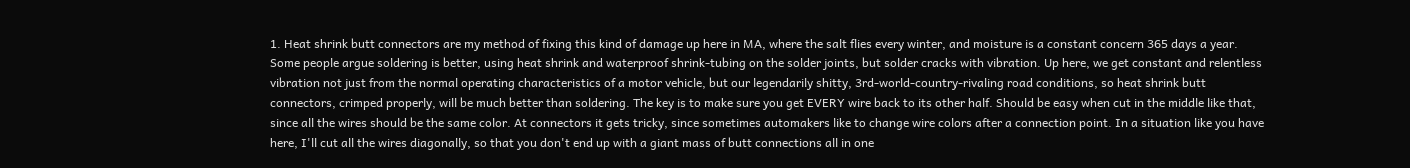1. Heat shrink butt connectors are my method of fixing this kind of damage up here in MA, where the salt flies every winter, and moisture is a constant concern 365 days a year. Some people argue soldering is better, using heat shrink and waterproof shrink-tubing on the solder joints, but solder cracks with vibration. Up here, we get constant and relentless vibration not just from the normal operating characteristics of a motor vehicle, but our legendarily shitty, 3rd-world-country-rivaling road conditions, so heat shrink butt connectors, crimped properly, will be much better than soldering. The key is to make sure you get EVERY wire back to its other half. Should be easy when cut in the middle like that, since all the wires should be the same color. At connectors it gets tricky, since sometimes automakers like to change wire colors after a connection point. In a situation like you have here, I'll cut all the wires diagonally, so that you don't end up with a giant mass of butt connections all in one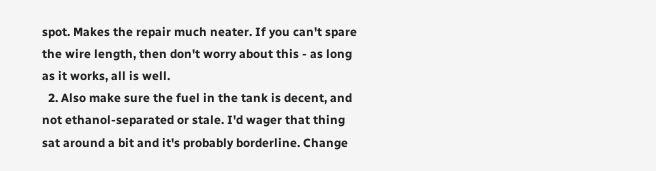spot. Makes the repair much neater. If you can't spare the wire length, then don't worry about this - as long as it works, all is well.
  2. Also make sure the fuel in the tank is decent, and not ethanol-separated or stale. I'd wager that thing sat around a bit and it's probably borderline. Change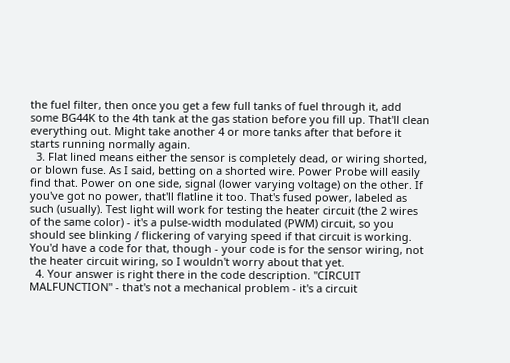the fuel filter, then once you get a few full tanks of fuel through it, add some BG44K to the 4th tank at the gas station before you fill up. That'll clean everything out. Might take another 4 or more tanks after that before it starts running normally again.
  3. Flat lined means either the sensor is completely dead, or wiring shorted, or blown fuse. As I said, betting on a shorted wire. Power Probe will easily find that. Power on one side, signal (lower varying voltage) on the other. If you've got no power, that'll flatline it too. That's fused power, labeled as such (usually). Test light will work for testing the heater circuit (the 2 wires of the same color) - it's a pulse-width modulated (PWM) circuit, so you should see blinking / flickering of varying speed if that circuit is working. You'd have a code for that, though - your code is for the sensor wiring, not the heater circuit wiring, so I wouldn't worry about that yet.
  4. Your answer is right there in the code description. "CIRCUIT MALFUNCTION" - that's not a mechanical problem - it's a circuit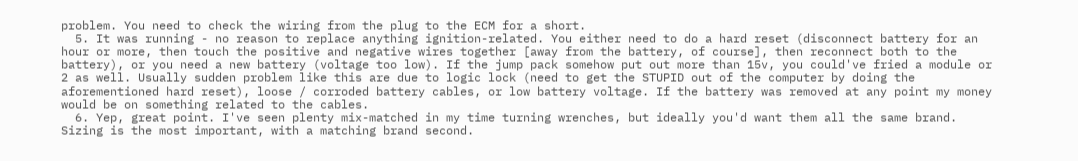problem. You need to check the wiring from the plug to the ECM for a short.
  5. It was running - no reason to replace anything ignition-related. You either need to do a hard reset (disconnect battery for an hour or more, then touch the positive and negative wires together [away from the battery, of course], then reconnect both to the battery), or you need a new battery (voltage too low). If the jump pack somehow put out more than 15v, you could've fried a module or 2 as well. Usually sudden problem like this are due to logic lock (need to get the STUPID out of the computer by doing the aforementioned hard reset), loose / corroded battery cables, or low battery voltage. If the battery was removed at any point my money would be on something related to the cables.
  6. Yep, great point. I've seen plenty mix-matched in my time turning wrenches, but ideally you'd want them all the same brand. Sizing is the most important, with a matching brand second.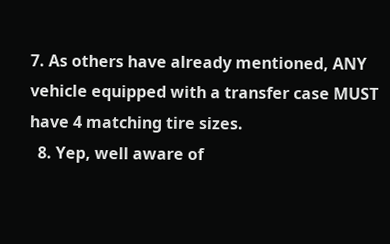7. As others have already mentioned, ANY vehicle equipped with a transfer case MUST have 4 matching tire sizes.
  8. Yep, well aware of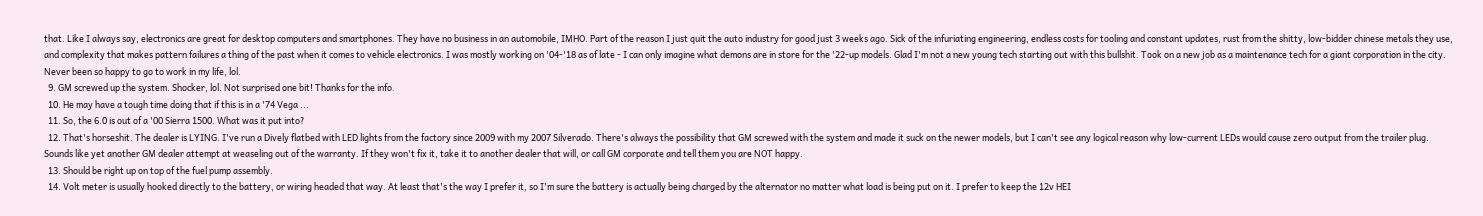that. Like I always say, electronics are great for desktop computers and smartphones. They have no business in an automobile, IMHO. Part of the reason I just quit the auto industry for good just 3 weeks ago. Sick of the infuriating engineering, endless costs for tooling and constant updates, rust from the shitty, low-bidder chinese metals they use, and complexity that makes pattern failures a thing of the past when it comes to vehicle electronics. I was mostly working on '04-'18 as of late - I can only imagine what demons are in store for the '22-up models. Glad I'm not a new young tech starting out with this bullshit. Took on a new job as a maintenance tech for a giant corporation in the city. Never been so happy to go to work in my life, lol.
  9. GM screwed up the system. Shocker, lol. Not surprised one bit! Thanks for the info.
  10. He may have a tough time doing that if this is in a '74 Vega ...
  11. So, the 6.0 is out of a '00 Sierra 1500. What was it put into?
  12. That's horseshit. The dealer is LYING. I've run a Dively flatbed with LED lights from the factory since 2009 with my 2007 Silverado. There's always the possibility that GM screwed with the system and made it suck on the newer models, but I can't see any logical reason why low-current LEDs would cause zero output from the trailer plug. Sounds like yet another GM dealer attempt at weaseling out of the warranty. If they won't fix it, take it to another dealer that will, or call GM corporate and tell them you are NOT happy.
  13. Should be right up on top of the fuel pump assembly.
  14. Volt meter is usually hooked directly to the battery, or wiring headed that way. At least that's the way I prefer it, so I'm sure the battery is actually being charged by the alternator no matter what load is being put on it. I prefer to keep the 12v HEI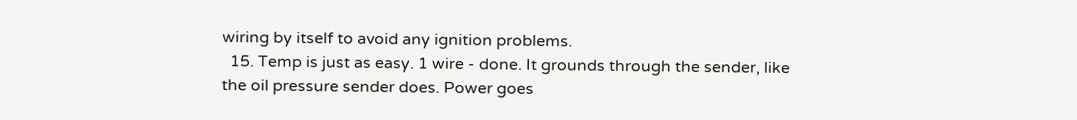wiring by itself to avoid any ignition problems.
  15. Temp is just as easy. 1 wire - done. It grounds through the sender, like the oil pressure sender does. Power goes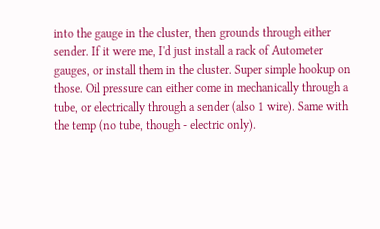into the gauge in the cluster, then grounds through either sender. If it were me, I'd just install a rack of Autometer gauges, or install them in the cluster. Super simple hookup on those. Oil pressure can either come in mechanically through a tube, or electrically through a sender (also 1 wire). Same with the temp (no tube, though - electric only).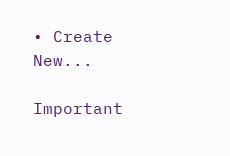• Create New...

Important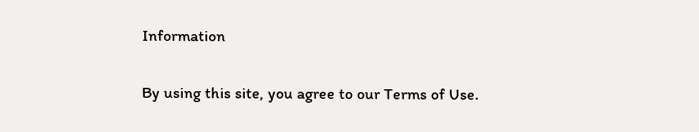Information

By using this site, you agree to our Terms of Use.